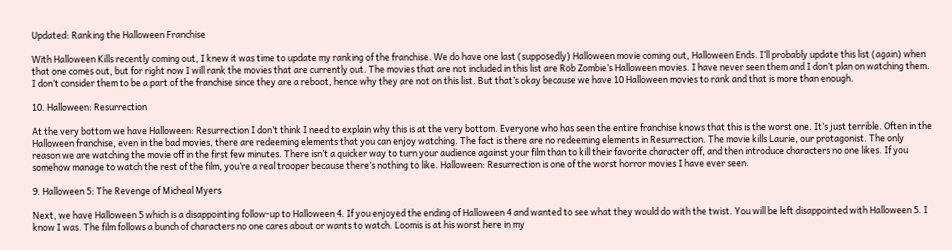Updated: Ranking the Halloween Franchise

With Halloween Kills recently coming out, I knew it was time to update my ranking of the franchise. We do have one last (supposedly) Halloween movie coming out, Halloween Ends. I’ll probably update this list (again) when that one comes out, but for right now I will rank the movies that are currently out. The movies that are not included in this list are Rob Zombie’s Halloween movies. I have never seen them and I don’t plan on watching them. I don’t consider them to be a part of the franchise since they are a reboot, hence why they are not on this list. But that’s okay because we have 10 Halloween movies to rank and that is more than enough.

10. Halloween: Resurrection

At the very bottom we have Halloween: Resurrection I don’t think I need to explain why this is at the very bottom. Everyone who has seen the entire franchise knows that this is the worst one. It’s just terrible. Often in the Halloween franchise, even in the bad movies, there are redeeming elements that you can enjoy watching. The fact is there are no redeeming elements in Resurrection. The movie kills Laurie, our protagonist. The only reason we are watching the movie off in the first few minutes. There isn’t a quicker way to turn your audience against your film than to kill their favorite character off, and then introduce characters no one likes. If you somehow manage to watch the rest of the film, you’re a real trooper because there’s nothing to like. Halloween: Resurrection is one of the worst horror movies I have ever seen.

9. Halloween 5: The Revenge of Micheal Myers

Next, we have Halloween 5 which is a disappointing follow-up to Halloween 4. If you enjoyed the ending of Halloween 4 and wanted to see what they would do with the twist. You will be left disappointed with Halloween 5. I know I was. The film follows a bunch of characters no one cares about or wants to watch. Loomis is at his worst here in my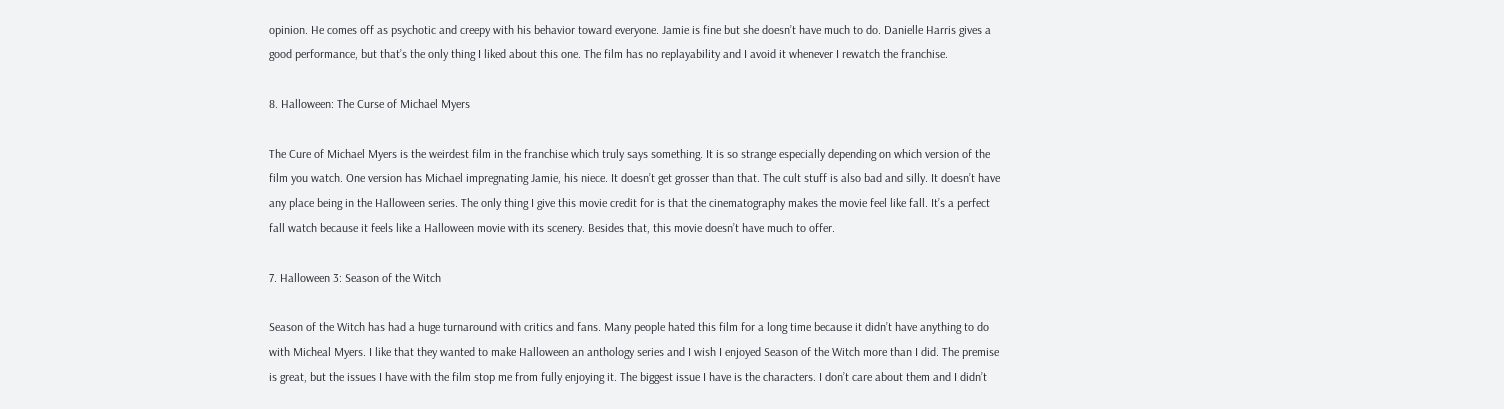opinion. He comes off as psychotic and creepy with his behavior toward everyone. Jamie is fine but she doesn’t have much to do. Danielle Harris gives a good performance, but that’s the only thing I liked about this one. The film has no replayability and I avoid it whenever I rewatch the franchise.

8. Halloween: The Curse of Michael Myers

The Cure of Michael Myers is the weirdest film in the franchise which truly says something. It is so strange especially depending on which version of the film you watch. One version has Michael impregnating Jamie, his niece. It doesn’t get grosser than that. The cult stuff is also bad and silly. It doesn’t have any place being in the Halloween series. The only thing I give this movie credit for is that the cinematography makes the movie feel like fall. It’s a perfect fall watch because it feels like a Halloween movie with its scenery. Besides that, this movie doesn’t have much to offer.

7. Halloween 3: Season of the Witch

Season of the Witch has had a huge turnaround with critics and fans. Many people hated this film for a long time because it didn’t have anything to do with Micheal Myers. I like that they wanted to make Halloween an anthology series and I wish I enjoyed Season of the Witch more than I did. The premise is great, but the issues I have with the film stop me from fully enjoying it. The biggest issue I have is the characters. I don’t care about them and I didn’t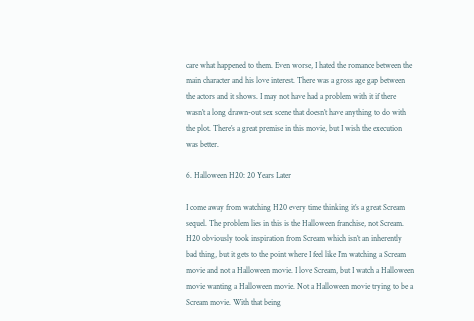care what happened to them. Even worse, I hated the romance between the main character and his love interest. There was a gross age gap between the actors and it shows. I may not have had a problem with it if there wasn’t a long drawn-out sex scene that doesn’t have anything to do with the plot. There’s a great premise in this movie, but I wish the execution was better.

6. Halloween H20: 20 Years Later

I come away from watching H20 every time thinking it’s a great Scream sequel. The problem lies in this is the Halloween franchise, not Scream. H20 obviously took inspiration from Scream which isn’t an inherently bad thing, but it gets to the point where I feel like I’m watching a Scream movie and not a Halloween movie. I love Scream, but I watch a Halloween movie wanting a Halloween movie. Not a Halloween movie trying to be a Scream movie. With that being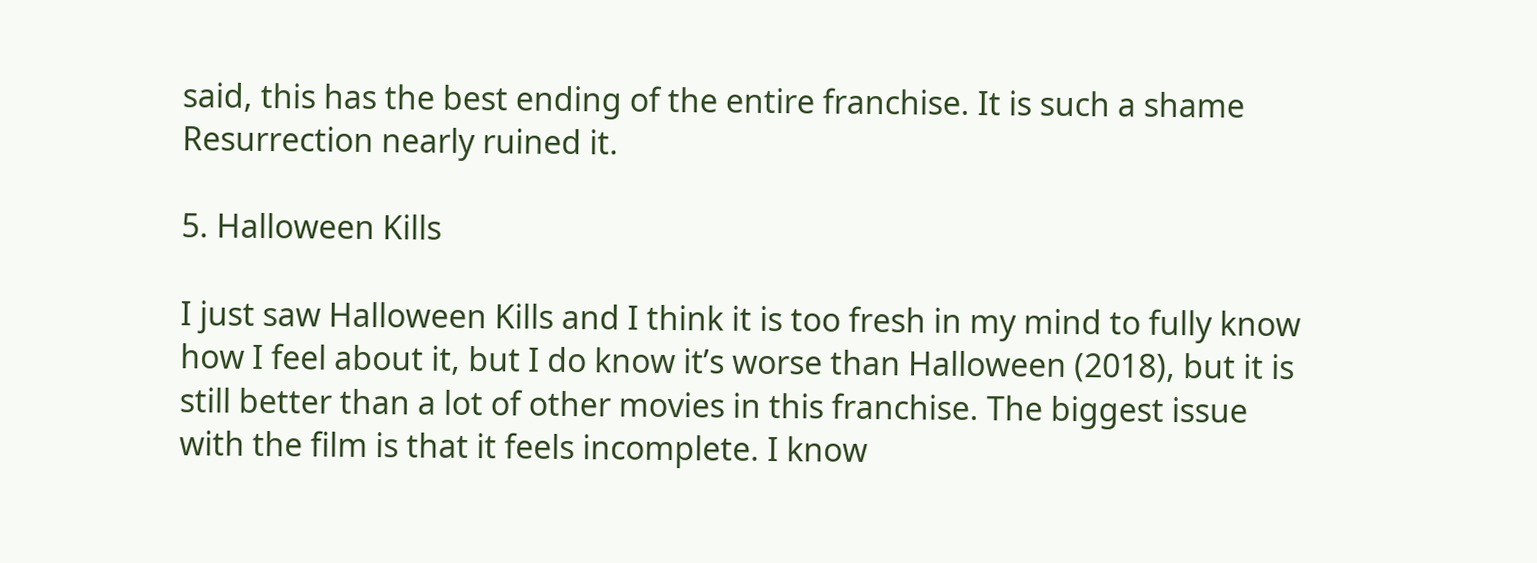said, this has the best ending of the entire franchise. It is such a shame Resurrection nearly ruined it.

5. Halloween Kills

I just saw Halloween Kills and I think it is too fresh in my mind to fully know how I feel about it, but I do know it’s worse than Halloween (2018), but it is still better than a lot of other movies in this franchise. The biggest issue with the film is that it feels incomplete. I know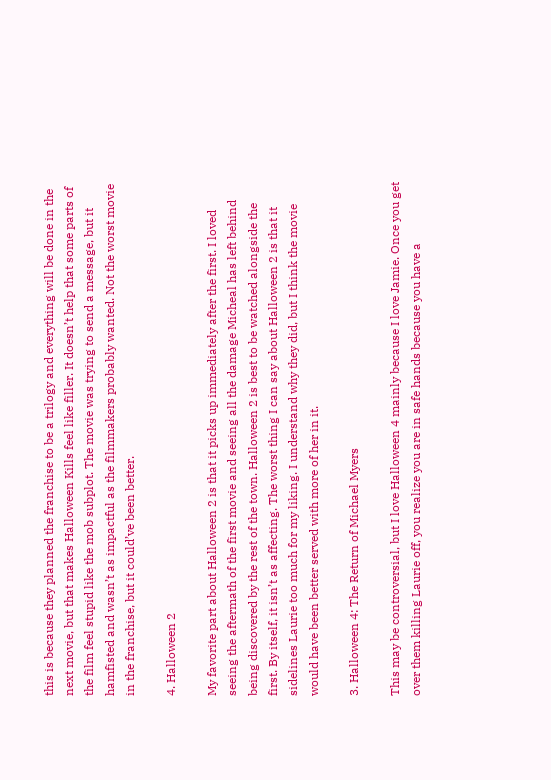this is because they planned the franchise to be a trilogy and everything will be done in the next movie, but that makes Halloween Kills feel like filler. It doesn’t help that some parts of the film feel stupid like the mob subplot. The movie was trying to send a message, but it hamfisted and wasn’t as impactful as the filmmakers probably wanted. Not the worst movie in the franchise, but it could’ve been better.

4. Halloween 2

My favorite part about Halloween 2 is that it picks up immediately after the first. I loved seeing the aftermath of the first movie and seeing all the damage Micheal has left behind being discovered by the rest of the town. Halloween 2 is best to be watched alongside the first. By itself, it isn’t as affecting. The worst thing I can say about Halloween 2 is that it sidelines Laurie too much for my liking. I understand why they did, but I think the movie would have been better served with more of her in it.

3. Halloween 4: The Return of Michael Myers

This may be controversial, but I love Halloween 4 mainly because I love Jamie. Once you get over them killing Laurie off, you realize you are in safe hands because you have a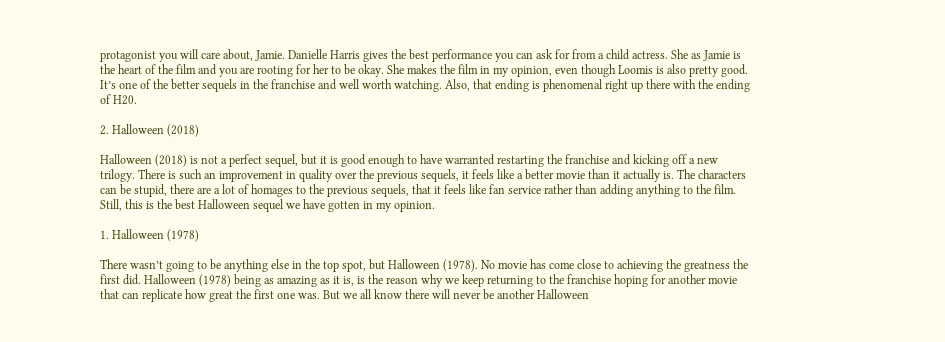protagonist you will care about, Jamie. Danielle Harris gives the best performance you can ask for from a child actress. She as Jamie is the heart of the film and you are rooting for her to be okay. She makes the film in my opinion, even though Loomis is also pretty good. It’s one of the better sequels in the franchise and well worth watching. Also, that ending is phenomenal right up there with the ending of H20.

2. Halloween (2018)

Halloween (2018) is not a perfect sequel, but it is good enough to have warranted restarting the franchise and kicking off a new trilogy. There is such an improvement in quality over the previous sequels, it feels like a better movie than it actually is. The characters can be stupid, there are a lot of homages to the previous sequels, that it feels like fan service rather than adding anything to the film. Still, this is the best Halloween sequel we have gotten in my opinion.

1. Halloween (1978)

There wasn’t going to be anything else in the top spot, but Halloween (1978). No movie has come close to achieving the greatness the first did. Halloween (1978) being as amazing as it is, is the reason why we keep returning to the franchise hoping for another movie that can replicate how great the first one was. But we all know there will never be another Halloween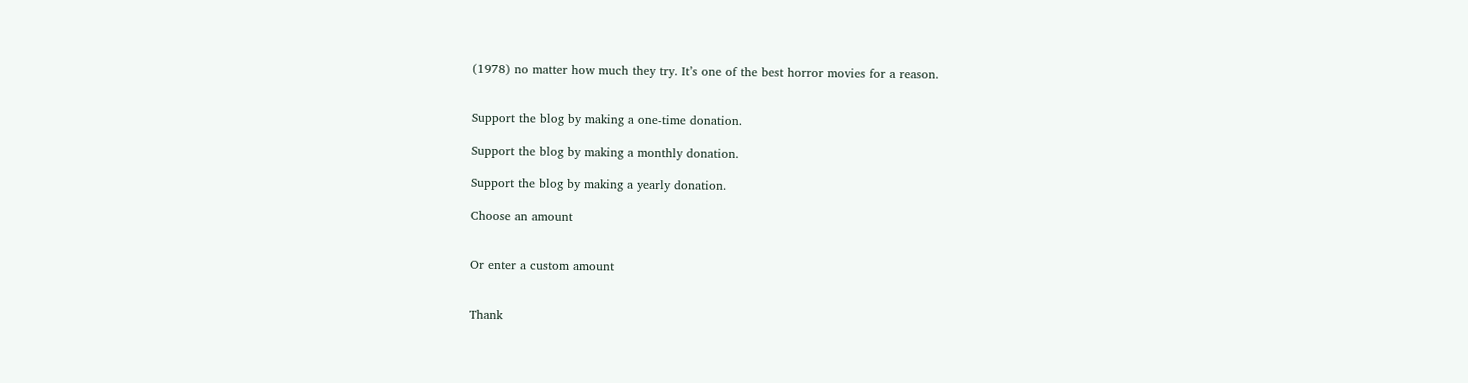(1978) no matter how much they try. It’s one of the best horror movies for a reason.


Support the blog by making a one-time donation.

Support the blog by making a monthly donation.

Support the blog by making a yearly donation.

Choose an amount


Or enter a custom amount


Thank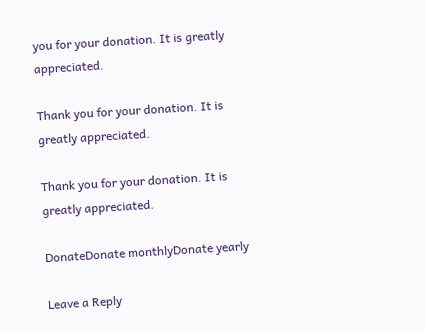you for your donation. It is greatly appreciated.

Thank you for your donation. It is greatly appreciated.

Thank you for your donation. It is greatly appreciated.

DonateDonate monthlyDonate yearly

Leave a Reply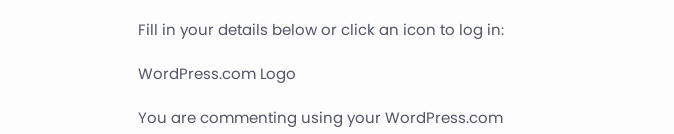Fill in your details below or click an icon to log in:

WordPress.com Logo

You are commenting using your WordPress.com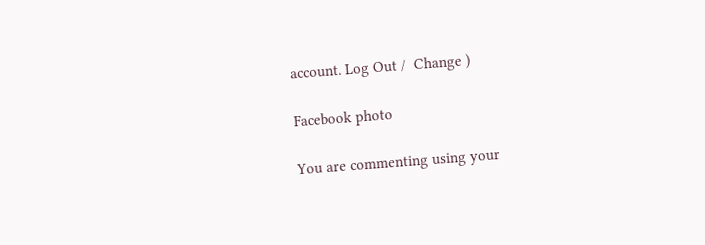account. Log Out /  Change )

Facebook photo

You are commenting using your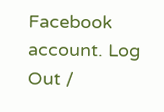Facebook account. Log Out /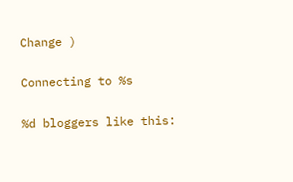Change )

Connecting to %s

%d bloggers like this: